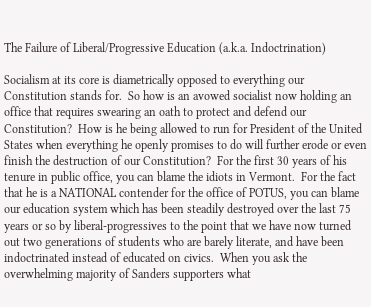The Failure of Liberal/Progressive Education (a.k.a. Indoctrination)

Socialism at its core is diametrically opposed to everything our Constitution stands for.  So how is an avowed socialist now holding an office that requires swearing an oath to protect and defend our Constitution?  How is he being allowed to run for President of the United States when everything he openly promises to do will further erode or even finish the destruction of our Constitution?  For the first 30 years of his tenure in public office, you can blame the idiots in Vermont.  For the fact that he is a NATIONAL contender for the office of POTUS, you can blame our education system which has been steadily destroyed over the last 75 years or so by liberal-progressives to the point that we have now turned out two generations of students who are barely literate, and have been indoctrinated instead of educated on civics.  When you ask the overwhelming majority of Sanders supporters what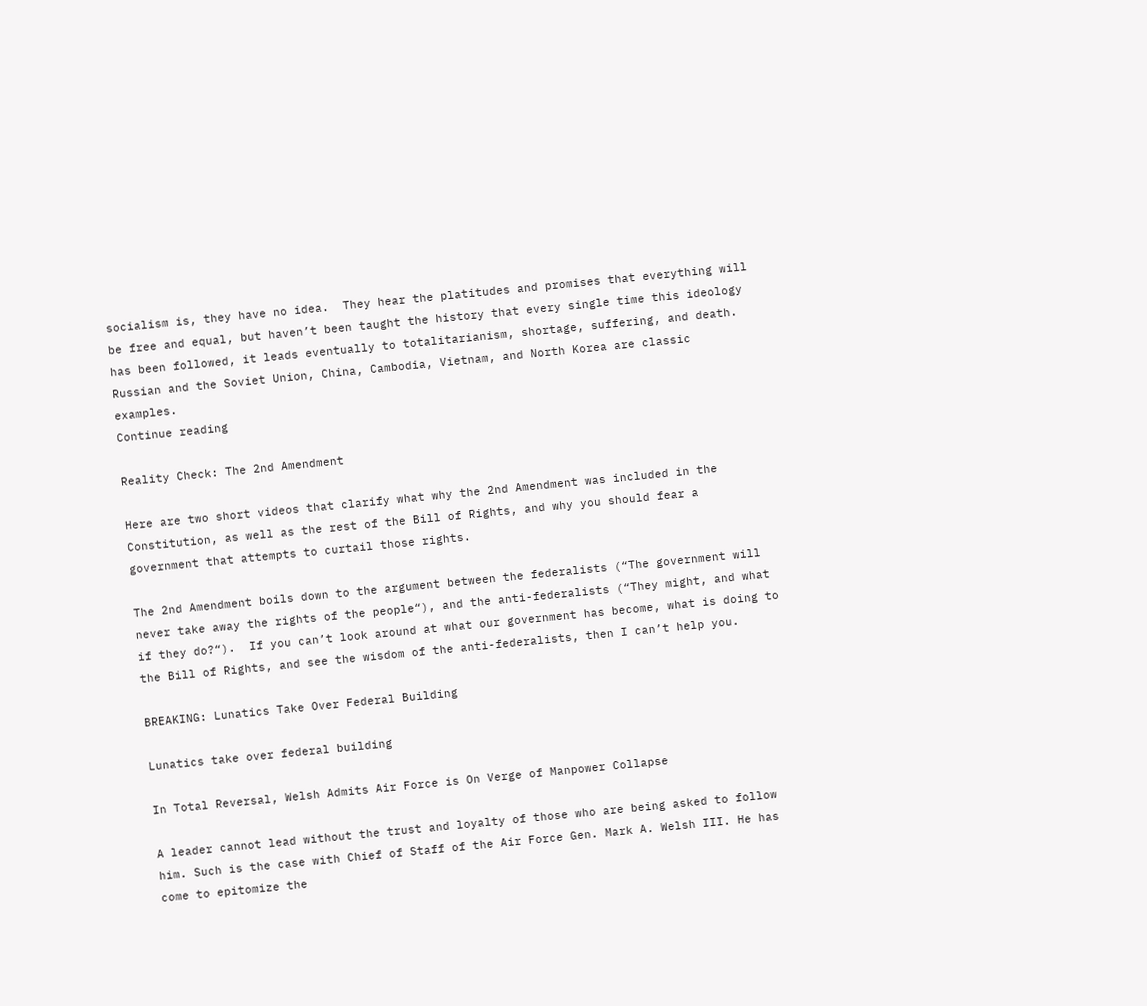socialism is, they have no idea.  They hear the platitudes and promises that everything will be free and equal, but haven’t been taught the history that every single time this ideology has been followed, it leads eventually to totalitarianism, shortage, suffering, and death.  Russian and the Soviet Union, China, Cambodia, Vietnam, and North Korea are classic examples.
Continue reading

Reality Check: The 2nd Amendment

Here are two short videos that clarify what why the 2nd Amendment was included in the Constitution, as well as the rest of the Bill of Rights, and why you should fear a government that attempts to curtail those rights.

The 2nd Amendment boils down to the argument between the federalists (“The government will never take away the rights of the people“), and the anti-federalists (“They might, and what if they do?“).  If you can’t look around at what our government has become, what is doing to the Bill of Rights, and see the wisdom of the anti-federalists, then I can’t help you.

BREAKING: Lunatics Take Over Federal Building

Lunatics take over federal building

In Total Reversal, Welsh Admits Air Force is On Verge of Manpower Collapse

A leader cannot lead without the trust and loyalty of those who are being asked to follow him. Such is the case with Chief of Staff of the Air Force Gen. Mark A. Welsh III. He has come to epitomize the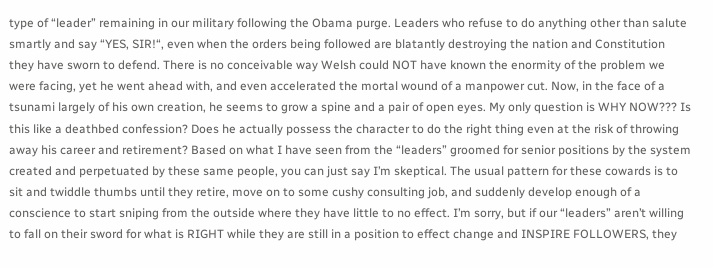type of “leader” remaining in our military following the Obama purge. Leaders who refuse to do anything other than salute smartly and say “YES, SIR!“, even when the orders being followed are blatantly destroying the nation and Constitution they have sworn to defend. There is no conceivable way Welsh could NOT have known the enormity of the problem we were facing, yet he went ahead with, and even accelerated the mortal wound of a manpower cut. Now, in the face of a tsunami largely of his own creation, he seems to grow a spine and a pair of open eyes. My only question is WHY NOW??? Is this like a deathbed confession? Does he actually possess the character to do the right thing even at the risk of throwing away his career and retirement? Based on what I have seen from the “leaders” groomed for senior positions by the system created and perpetuated by these same people, you can just say I’m skeptical. The usual pattern for these cowards is to sit and twiddle thumbs until they retire, move on to some cushy consulting job, and suddenly develop enough of a conscience to start sniping from the outside where they have little to no effect. I’m sorry, but if our “leaders” aren’t willing to fall on their sword for what is RIGHT while they are still in a position to effect change and INSPIRE FOLLOWERS, they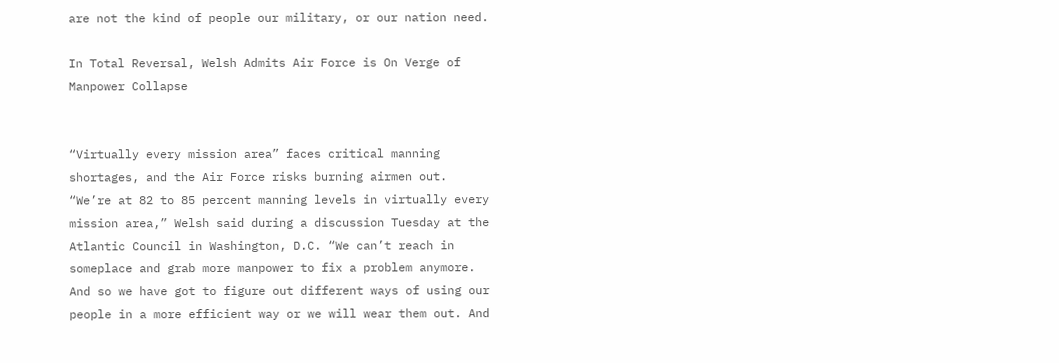are not the kind of people our military, or our nation need.

In Total Reversal, Welsh Admits Air Force is On Verge of Manpower Collapse


“Virtually every mission area” faces critical manning shortages, and the Air Force risks burning airmen out. “We’re at 82 to 85 percent manning levels in virtually every mission area,” Welsh said during a discussion Tuesday at the Atlantic Council in Washington, D.C. “We can’t reach in someplace and grab more manpower to fix a problem anymore. And so we have got to figure out different ways of using our people in a more efficient way or we will wear them out. And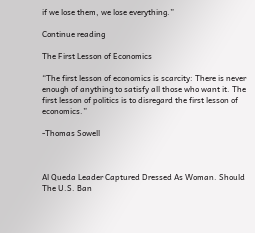if we lose them, we lose everything.”

Continue reading

The First Lesson of Economics

“The first lesson of economics is scarcity: There is never enough of anything to satisfy all those who want it. The first lesson of politics is to disregard the first lesson of economics.”

-Thomas Sowell



Al Queda Leader Captured Dressed As Woman. Should The U.S. Ban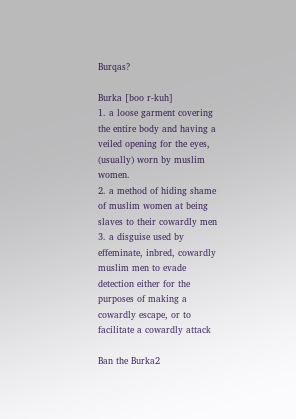Burqas?

Burka [boo r-kuh]
1. a loose garment covering the entire body and having a veiled opening for the eyes, (usually) worn by muslim women.
2. a method of hiding shame of muslim women at being slaves to their cowardly men
3. a disguise used by effeminate, inbred, cowardly muslim men to evade detection either for the purposes of making a cowardly escape, or to facilitate a cowardly attack

Ban the Burka2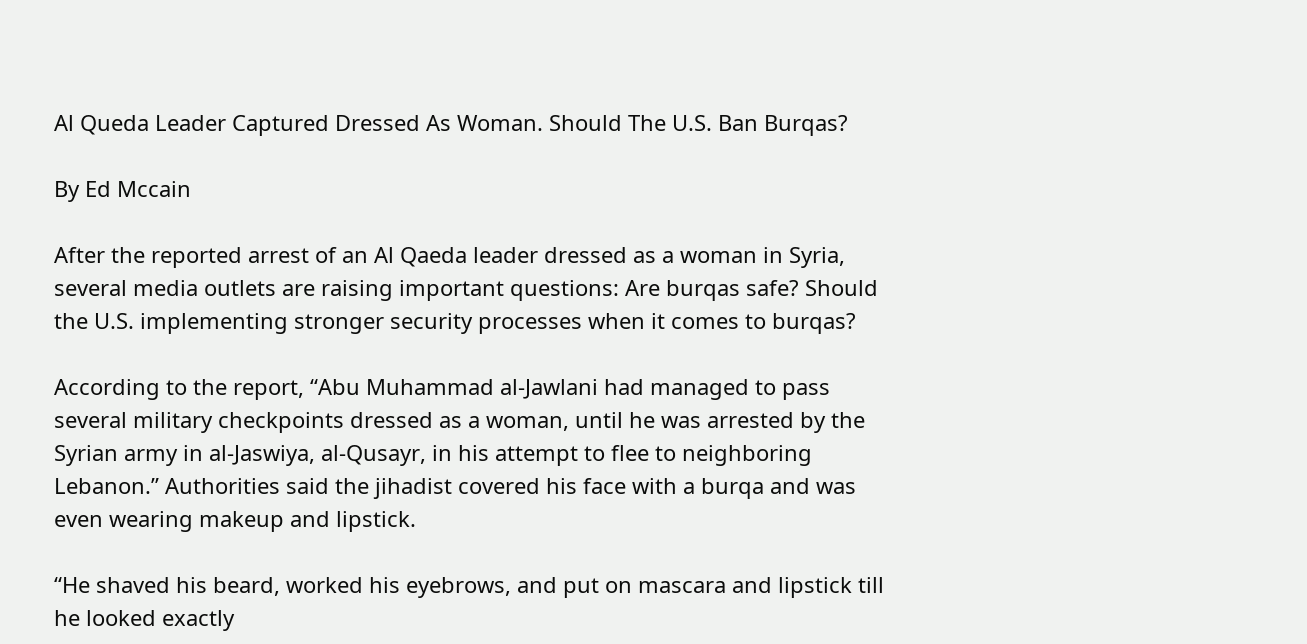Al Queda Leader Captured Dressed As Woman. Should The U.S. Ban Burqas?

By Ed Mccain

After the reported arrest of an Al Qaeda leader dressed as a woman in Syria, several media outlets are raising important questions: Are burqas safe? Should the U.S. implementing stronger security processes when it comes to burqas?

According to the report, “Abu Muhammad al-Jawlani had managed to pass several military checkpoints dressed as a woman, until he was arrested by the Syrian army in al-Jaswiya, al-Qusayr, in his attempt to flee to neighboring Lebanon.” Authorities said the jihadist covered his face with a burqa and was even wearing makeup and lipstick.

“He shaved his beard, worked his eyebrows, and put on mascara and lipstick till he looked exactly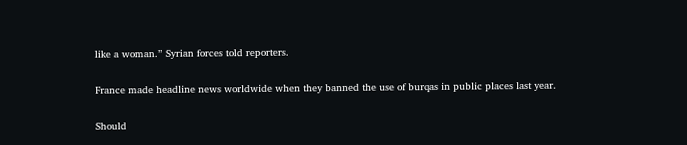like a woman.” Syrian forces told reporters.

France made headline news worldwide when they banned the use of burqas in public places last year.

Should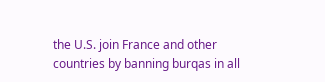the U.S. join France and other countries by banning burqas in all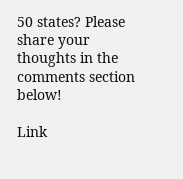50 states? Please share your thoughts in the comments section below!

Link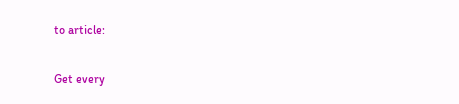to article:


Get every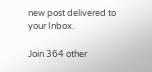new post delivered to your Inbox.

Join 364 other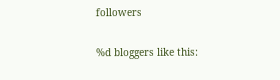followers

%d bloggers like this: